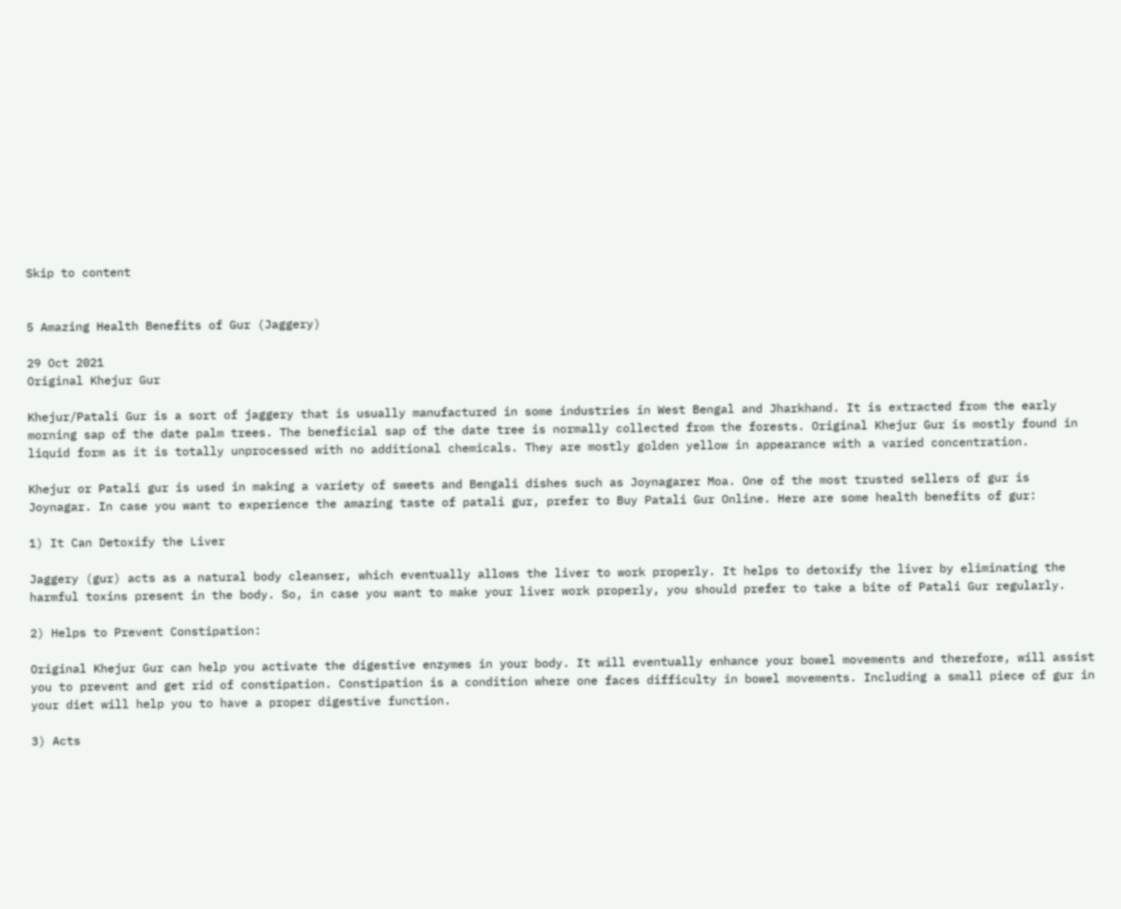Skip to content


5 Amazing Health Benefits of Gur (Jaggery)

29 Oct 2021
Original Khejur Gur

Khejur/Patali Gur is a sort of jaggery that is usually manufactured in some industries in West Bengal and Jharkhand. It is extracted from the early morning sap of the date palm trees. The beneficial sap of the date tree is normally collected from the forests. Original Khejur Gur is mostly found in liquid form as it is totally unprocessed with no additional chemicals. They are mostly golden yellow in appearance with a varied concentration.

Khejur or Patali gur is used in making a variety of sweets and Bengali dishes such as Joynagarer Moa. One of the most trusted sellers of gur is Joynagar. In case you want to experience the amazing taste of patali gur, prefer to Buy Patali Gur Online. Here are some health benefits of gur:

1) It Can Detoxify the Liver

Jaggery (gur) acts as a natural body cleanser, which eventually allows the liver to work properly. It helps to detoxify the liver by eliminating the harmful toxins present in the body. So, in case you want to make your liver work properly, you should prefer to take a bite of Patali Gur regularly.

2) Helps to Prevent Constipation:

Original Khejur Gur can help you activate the digestive enzymes in your body. It will eventually enhance your bowel movements and therefore, will assist you to prevent and get rid of constipation. Constipation is a condition where one faces difficulty in bowel movements. Including a small piece of gur in your diet will help you to have a proper digestive function.

3) Acts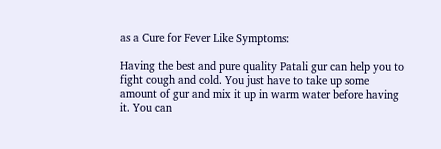as a Cure for Fever Like Symptoms:

Having the best and pure quality Patali gur can help you to fight cough and cold. You just have to take up some amount of gur and mix it up in warm water before having it. You can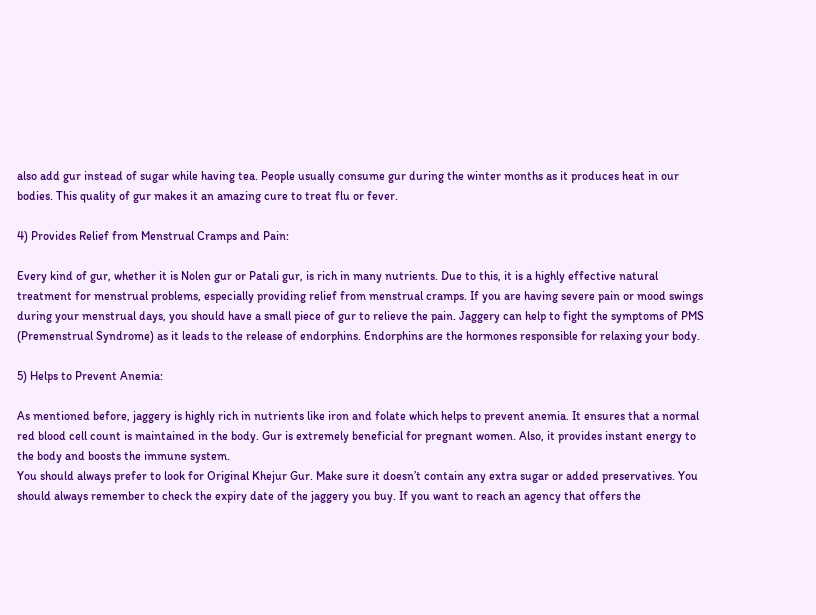also add gur instead of sugar while having tea. People usually consume gur during the winter months as it produces heat in our bodies. This quality of gur makes it an amazing cure to treat flu or fever.

4) Provides Relief from Menstrual Cramps and Pain:

Every kind of gur, whether it is Nolen gur or Patali gur, is rich in many nutrients. Due to this, it is a highly effective natural treatment for menstrual problems, especially providing relief from menstrual cramps. If you are having severe pain or mood swings during your menstrual days, you should have a small piece of gur to relieve the pain. Jaggery can help to fight the symptoms of PMS (Premenstrual Syndrome) as it leads to the release of endorphins. Endorphins are the hormones responsible for relaxing your body.

5) Helps to Prevent Anemia:

As mentioned before, jaggery is highly rich in nutrients like iron and folate which helps to prevent anemia. It ensures that a normal red blood cell count is maintained in the body. Gur is extremely beneficial for pregnant women. Also, it provides instant energy to the body and boosts the immune system.
You should always prefer to look for Original Khejur Gur. Make sure it doesn’t contain any extra sugar or added preservatives. You should always remember to check the expiry date of the jaggery you buy. If you want to reach an agency that offers the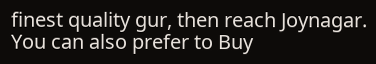finest quality gur, then reach Joynagar. You can also prefer to Buy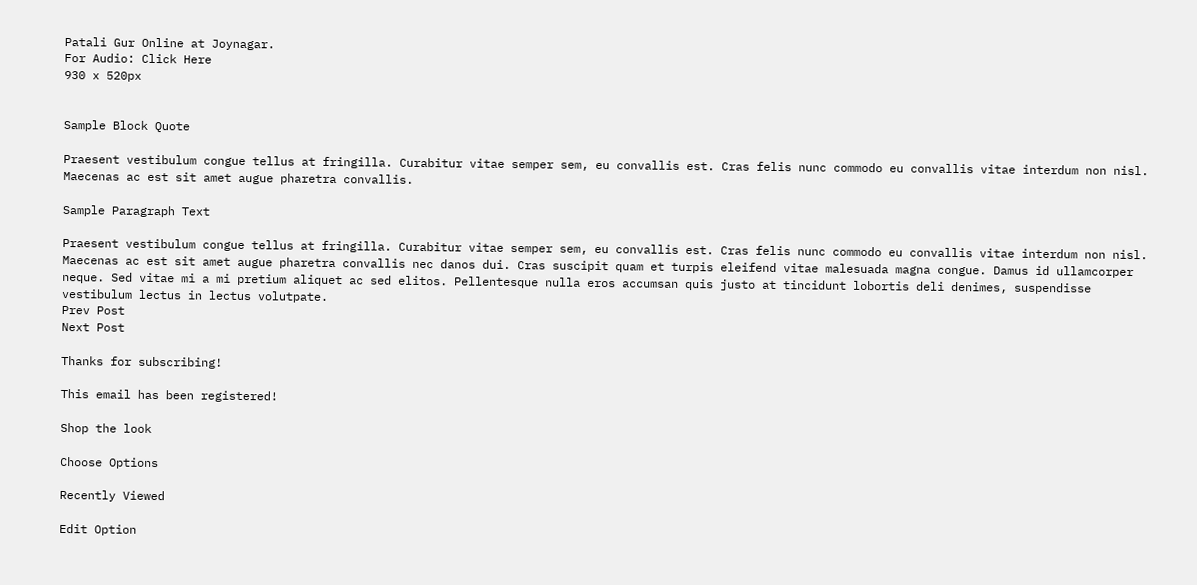Patali Gur Online at Joynagar.
For Audio: Click Here
930 x 520px


Sample Block Quote

Praesent vestibulum congue tellus at fringilla. Curabitur vitae semper sem, eu convallis est. Cras felis nunc commodo eu convallis vitae interdum non nisl. Maecenas ac est sit amet augue pharetra convallis.

Sample Paragraph Text

Praesent vestibulum congue tellus at fringilla. Curabitur vitae semper sem, eu convallis est. Cras felis nunc commodo eu convallis vitae interdum non nisl. Maecenas ac est sit amet augue pharetra convallis nec danos dui. Cras suscipit quam et turpis eleifend vitae malesuada magna congue. Damus id ullamcorper neque. Sed vitae mi a mi pretium aliquet ac sed elitos. Pellentesque nulla eros accumsan quis justo at tincidunt lobortis deli denimes, suspendisse vestibulum lectus in lectus volutpate.
Prev Post
Next Post

Thanks for subscribing!

This email has been registered!

Shop the look

Choose Options

Recently Viewed

Edit Option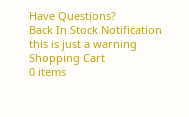Have Questions?
Back In Stock Notification
this is just a warning
Shopping Cart
0 items